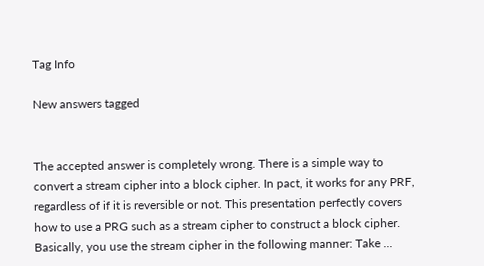Tag Info

New answers tagged


The accepted answer is completely wrong. There is a simple way to convert a stream cipher into a block cipher. In pact, it works for any PRF, regardless of if it is reversible or not. This presentation perfectly covers how to use a PRG such as a stream cipher to construct a block cipher. Basically, you use the stream cipher in the following manner: Take ...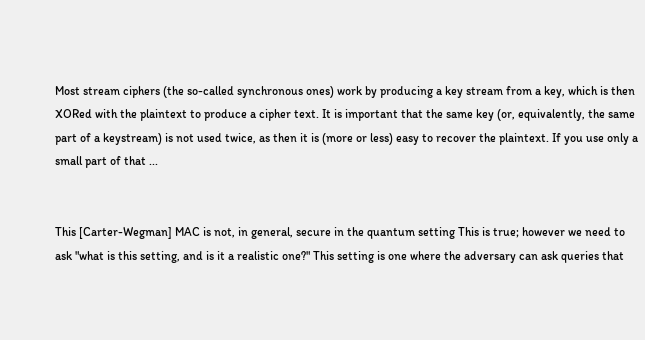Most stream ciphers (the so-called synchronous ones) work by producing a key stream from a key, which is then XORed with the plaintext to produce a cipher text. It is important that the same key (or, equivalently, the same part of a keystream) is not used twice, as then it is (more or less) easy to recover the plaintext. If you use only a small part of that ...


This [Carter-Wegman] MAC is not, in general, secure in the quantum setting This is true; however we need to ask "what is this setting, and is it a realistic one?" This setting is one where the adversary can ask queries that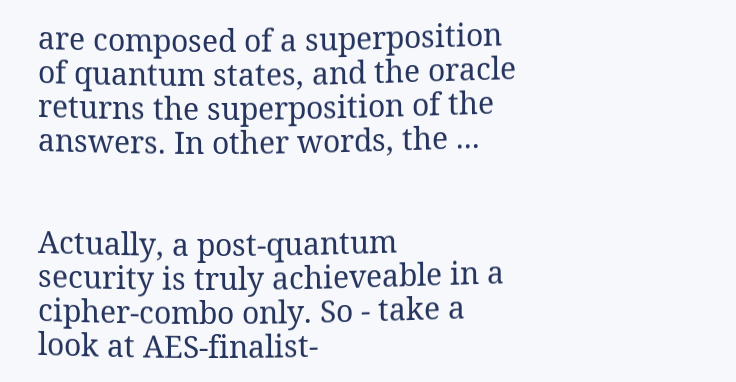are composed of a superposition of quantum states, and the oracle returns the superposition of the answers. In other words, the ...


Actually, a post-quantum security is truly achieveable in a cipher-combo only. So - take a look at AES-finalist-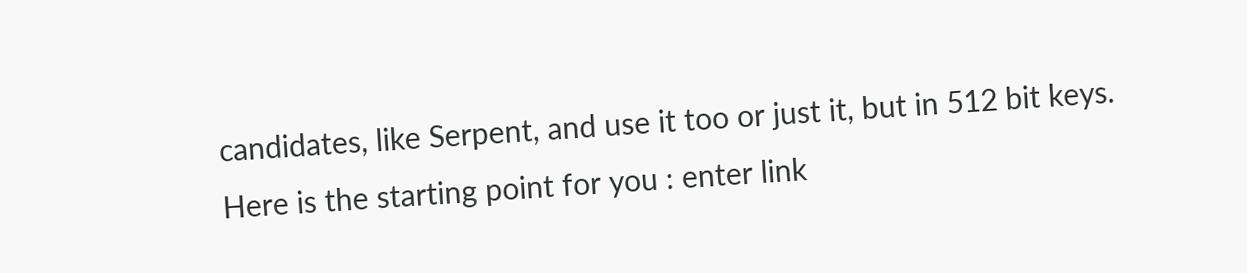candidates, like Serpent, and use it too or just it, but in 512 bit keys. Here is the starting point for you : enter link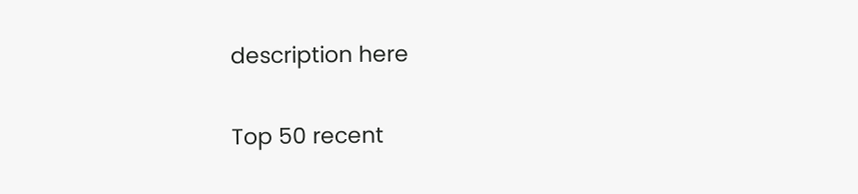description here

Top 50 recent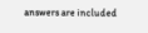answers are included